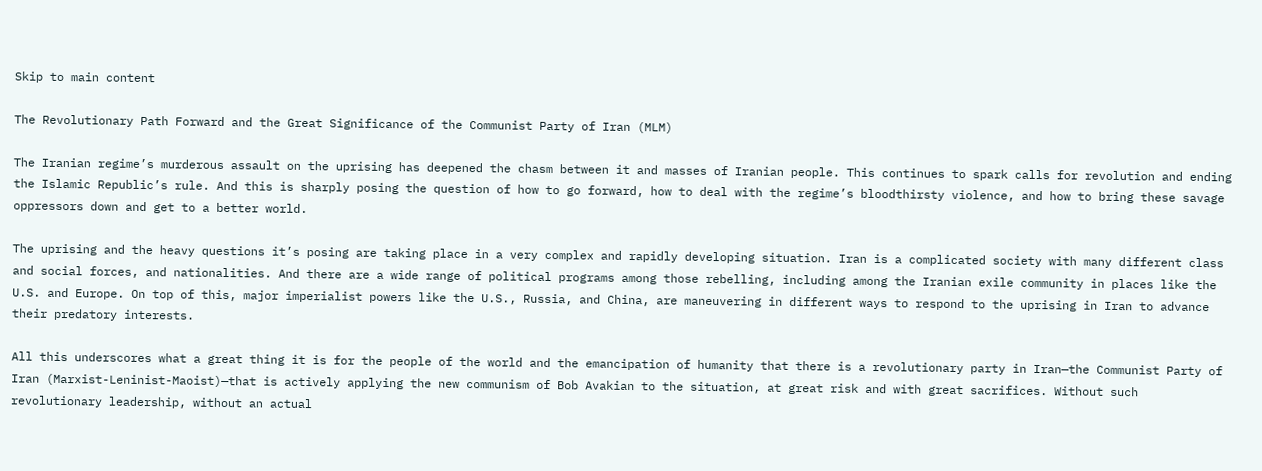Skip to main content

The Revolutionary Path Forward and the Great Significance of the Communist Party of Iran (MLM)

The Iranian regime’s murderous assault on the uprising has deepened the chasm between it and masses of Iranian people. This continues to spark calls for revolution and ending the Islamic Republic’s rule. And this is sharply posing the question of how to go forward, how to deal with the regime’s bloodthirsty violence, and how to bring these savage oppressors down and get to a better world.

The uprising and the heavy questions it’s posing are taking place in a very complex and rapidly developing situation. Iran is a complicated society with many different class and social forces, and nationalities. And there are a wide range of political programs among those rebelling, including among the Iranian exile community in places like the U.S. and Europe. On top of this, major imperialist powers like the U.S., Russia, and China, are maneuvering in different ways to respond to the uprising in Iran to advance their predatory interests.

All this underscores what a great thing it is for the people of the world and the emancipation of humanity that there is a revolutionary party in Iran—the Communist Party of Iran (Marxist-Leninist-Maoist)—that is actively applying the new communism of Bob Avakian to the situation, at great risk and with great sacrifices. Without such revolutionary leadership, without an actual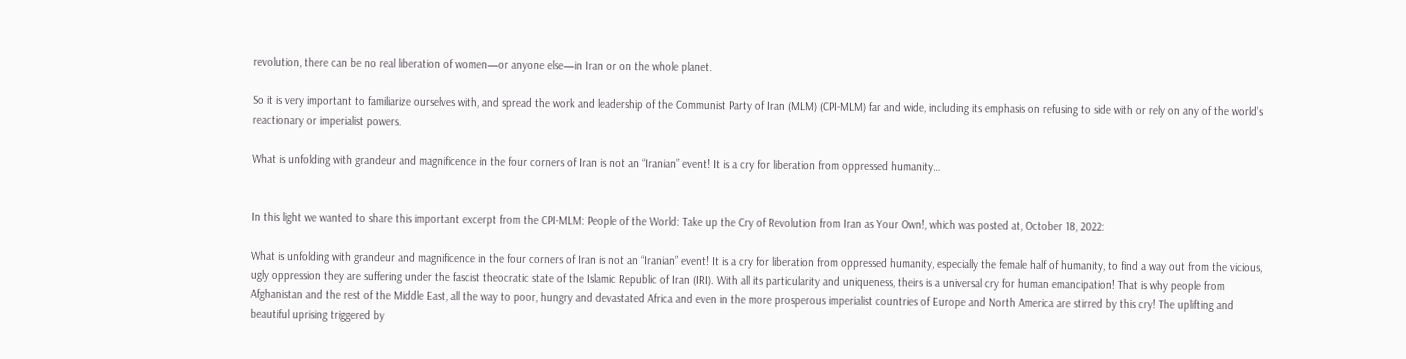revolution, there can be no real liberation of women—or anyone else—in Iran or on the whole planet.

So it is very important to familiarize ourselves with, and spread the work and leadership of the Communist Party of Iran (MLM) (CPI-MLM) far and wide, including its emphasis on refusing to side with or rely on any of the world’s reactionary or imperialist powers.

What is unfolding with grandeur and magnificence in the four corners of Iran is not an “Iranian” event! It is a cry for liberation from oppressed humanity…


In this light we wanted to share this important excerpt from the CPI-MLM: People of the World: Take up the Cry of Revolution from Iran as Your Own!, which was posted at, October 18, 2022:

What is unfolding with grandeur and magnificence in the four corners of Iran is not an “Iranian” event! It is a cry for liberation from oppressed humanity, especially the female half of humanity, to find a way out from the vicious, ugly oppression they are suffering under the fascist theocratic state of the Islamic Republic of Iran (IRI). With all its particularity and uniqueness, theirs is a universal cry for human emancipation! That is why people from Afghanistan and the rest of the Middle East, all the way to poor, hungry and devastated Africa and even in the more prosperous imperialist countries of Europe and North America are stirred by this cry! The uplifting and beautiful uprising triggered by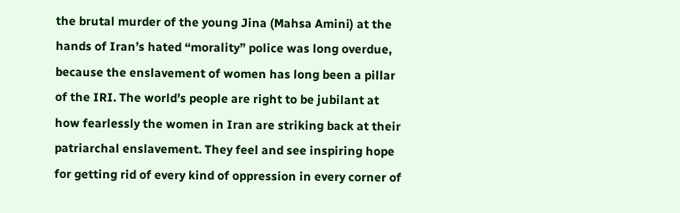the brutal murder of the young Jina (Mahsa Amini) at the hands of Iran’s hated “morality” police was long overdue, because the enslavement of women has long been a pillar of the IRI. The world’s people are right to be jubilant at how fearlessly the women in Iran are striking back at their patriarchal enslavement. They feel and see inspiring hope for getting rid of every kind of oppression in every corner of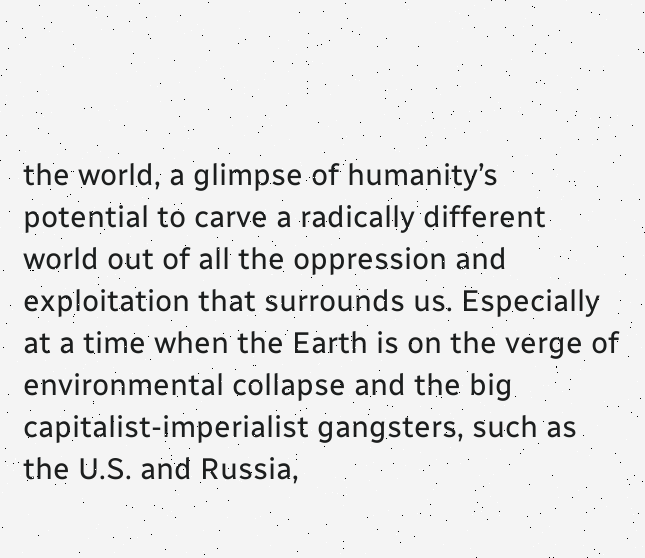the world, a glimpse of humanity’s potential to carve a radically different world out of all the oppression and exploitation that surrounds us. Especially at a time when the Earth is on the verge of environmental collapse and the big capitalist-imperialist gangsters, such as the U.S. and Russia,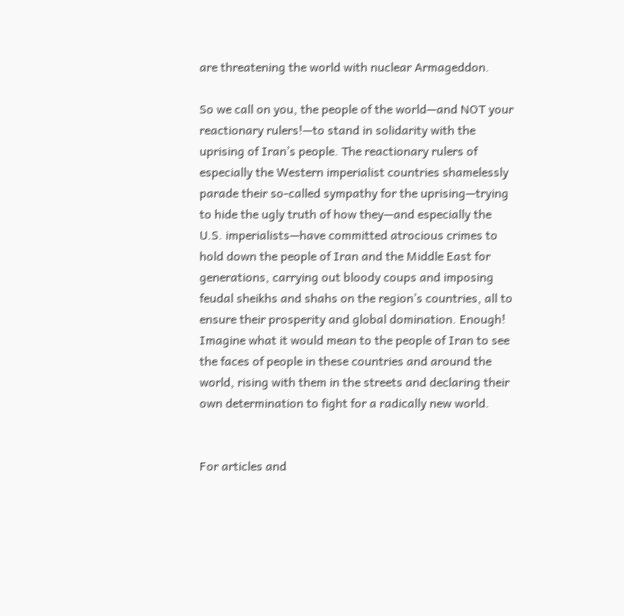are threatening the world with nuclear Armageddon.

So we call on you, the people of the world—and NOT your reactionary rulers!—to stand in solidarity with the uprising of Iran’s people. The reactionary rulers of especially the Western imperialist countries shamelessly parade their so-called sympathy for the uprising—trying to hide the ugly truth of how they—and especially the U.S. imperialists—have committed atrocious crimes to hold down the people of Iran and the Middle East for generations, carrying out bloody coups and imposing feudal sheikhs and shahs on the region’s countries, all to ensure their prosperity and global domination. Enough! Imagine what it would mean to the people of Iran to see the faces of people in these countries and around the world, rising with them in the streets and declaring their own determination to fight for a radically new world.


For articles and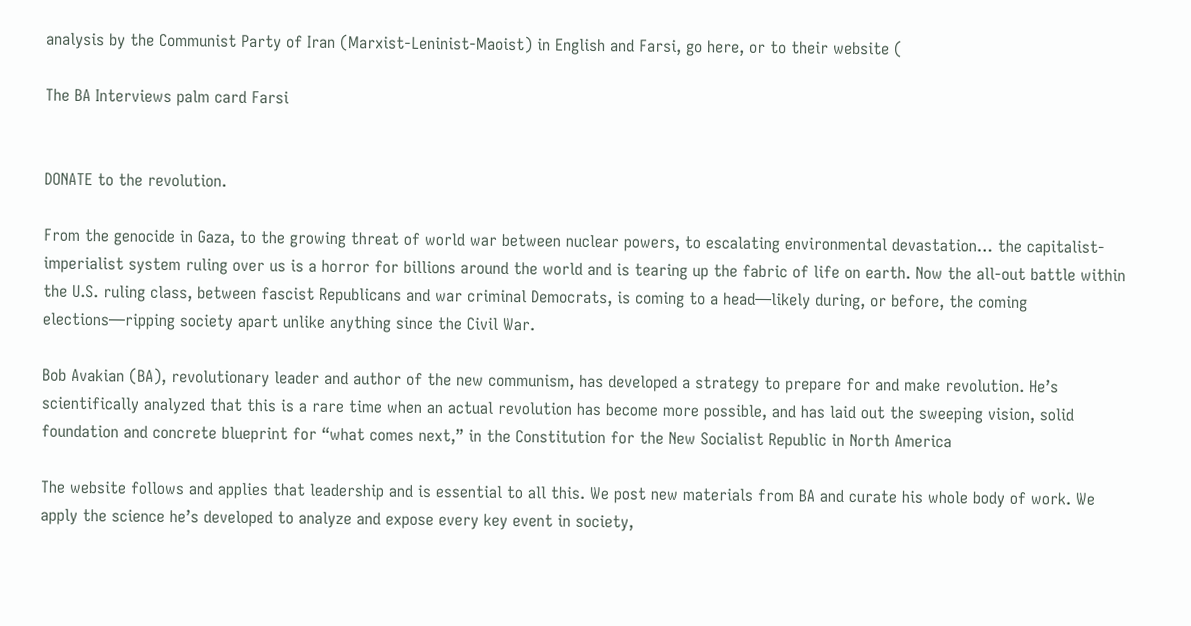analysis by the Communist Party of Iran (Marxist-Leninist-Maoist) in English and Farsi, go here, or to their website (

The BA Interviews palm card Farsi


DONATE to the revolution.

From the genocide in Gaza, to the growing threat of world war between nuclear powers, to escalating environmental devastation… the capitalist-imperialist system ruling over us is a horror for billions around the world and is tearing up the fabric of life on earth. Now the all-out battle within the U.S. ruling class, between fascist Republicans and war criminal Democrats, is coming to a head—likely during, or before, the coming elections—ripping society apart unlike anything since the Civil War.

Bob Avakian (BA), revolutionary leader and author of the new communism, has developed a strategy to prepare for and make revolution. He’s scientifically analyzed that this is a rare time when an actual revolution has become more possible, and has laid out the sweeping vision, solid foundation and concrete blueprint for “what comes next,” in the Constitution for the New Socialist Republic in North America

The website follows and applies that leadership and is essential to all this. We post new materials from BA and curate his whole body of work. We apply the science he’s developed to analyze and expose every key event in society,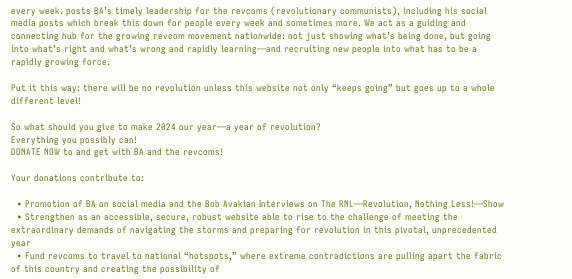every week. posts BA’s timely leadership for the revcoms (revolutionary communists), including his social media posts which break this down for people every week and sometimes more. We act as a guiding and connecting hub for the growing revcom movement nationwide: not just showing what’s being done, but going into what’s right and what’s wrong and rapidly learning—and recruiting new people into what has to be a rapidly growing force.

Put it this way: there will be no revolution unless this website not only “keeps going” but goes up to a whole different level!

So what should you give to make 2024 our year—a year of revolution?
Everything you possibly can!
DONATE NOW to and get with BA and the revcoms!

Your donations contribute to:

  • Promotion of BA on social media and the Bob Avakian Interviews on The RNL—Revolution, Nothing Less!—Show
  • Strengthen as an accessible, secure, robust website able to rise to the challenge of meeting the extraordinary demands of navigating the storms and preparing for revolution in this pivotal, unprecedented year
  • Fund revcoms to travel to national “hotspots,” where extreme contradictions are pulling apart the fabric of this country and creating the possibility of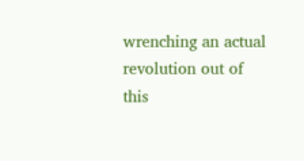wrenching an actual revolution out of this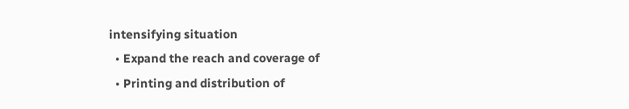intensifying situation
  • Expand the reach and coverage of
  • Printing and distribution of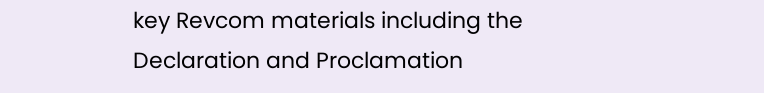key Revcom materials including the Declaration and Proclamation